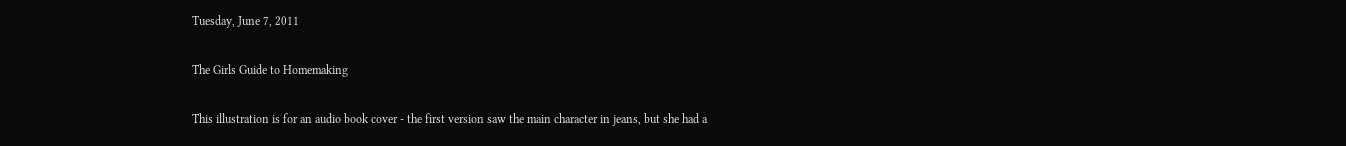Tuesday, June 7, 2011

The Girls Guide to Homemaking

This illustration is for an audio book cover - the first version saw the main character in jeans, but she had a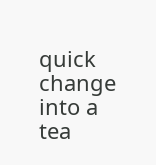quick change into a tea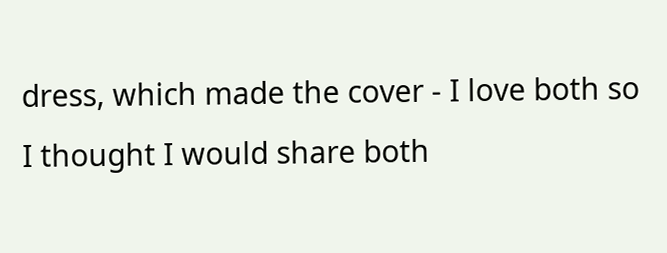dress, which made the cover - I love both so I thought I would share both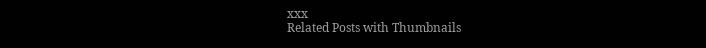xxx
Related Posts with Thumbnails